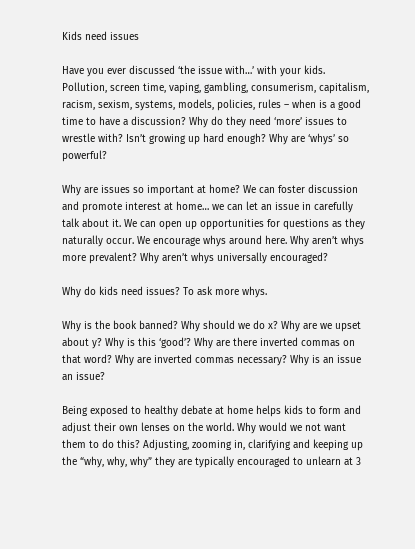Kids need issues

Have you ever discussed ‘the issue with…’ with your kids. Pollution, screen time, vaping, gambling, consumerism, capitalism, racism, sexism, systems, models, policies, rules – when is a good time to have a discussion? Why do they need ‘more’ issues to wrestle with? Isn’t growing up hard enough? Why are ‘whys’ so powerful?

Why are issues so important at home? We can foster discussion and promote interest at home… we can let an issue in carefully talk about it. We can open up opportunities for questions as they naturally occur. We encourage whys around here. Why aren’t whys more prevalent? Why aren’t whys universally encouraged?

Why do kids need issues? To ask more whys.

Why is the book banned? Why should we do x? Why are we upset about y? Why is this ‘good’? Why are there inverted commas on that word? Why are inverted commas necessary? Why is an issue an issue?

Being exposed to healthy debate at home helps kids to form and adjust their own lenses on the world. Why would we not want them to do this? Adjusting, zooming in, clarifying and keeping up the “why, why, why” they are typically encouraged to unlearn at 3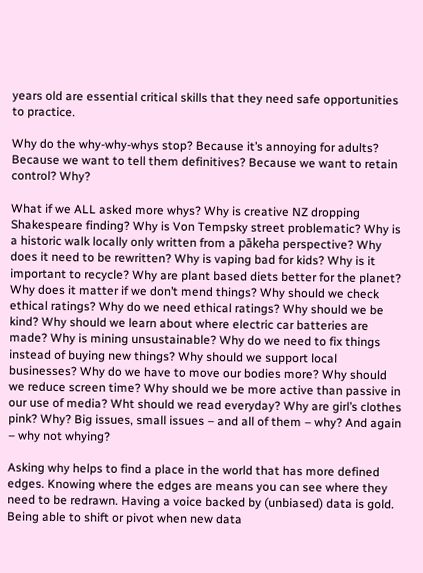years old are essential critical skills that they need safe opportunities to practice.

Why do the why-why-whys stop? Because it’s annoying for adults? Because we want to tell them definitives? Because we want to retain control? Why?

What if we ALL asked more whys? Why is creative NZ dropping Shakespeare finding? Why is Von Tempsky street problematic? Why is a historic walk locally only written from a pākeha perspective? Why does it need to be rewritten? Why is vaping bad for kids? Why is it important to recycle? Why are plant based diets better for the planet? Why does it matter if we don’t mend things? Why should we check ethical ratings? Why do we need ethical ratings? Why should we be kind? Why should we learn about where electric car batteries are made? Why is mining unsustainable? Why do we need to fix things instead of buying new things? Why should we support local businesses? Why do we have to move our bodies more? Why should we reduce screen time? Why should we be more active than passive in our use of media? Wht should we read everyday? Why are girl’s clothes pink? Why? Big issues, small issues – and all of them – why? And again – why not whying?

Asking why helps to find a place in the world that has more defined edges. Knowing where the edges are means you can see where they need to be redrawn. Having a voice backed by (unbiased) data is gold. Being able to shift or pivot when new data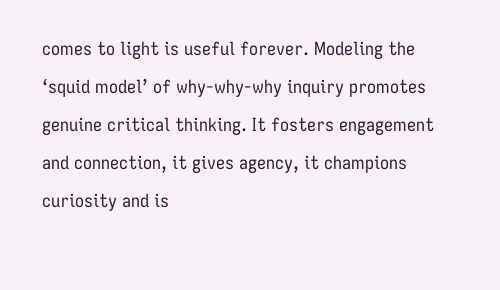comes to light is useful forever. Modeling the ‘squid model’ of why-why-why inquiry promotes genuine critical thinking. It fosters engagement and connection, it gives agency, it champions curiosity and is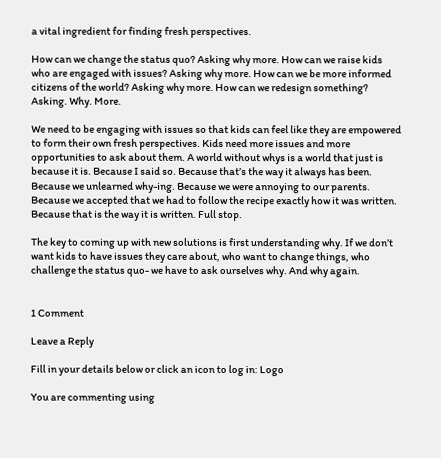a vital ingredient for finding fresh perspectives.

How can we change the status quo? Asking why more. How can we raise kids who are engaged with issues? Asking why more. How can we be more informed citizens of the world? Asking why more. How can we redesign something? Asking. Why. More.

We need to be engaging with issues so that kids can feel like they are empowered to form their own fresh perspectives. Kids need more issues and more opportunities to ask about them. A world without whys is a world that just is because it is. Because I said so. Because that’s the way it always has been. Because we unlearned why-ing. Because we were annoying to our parents. Because we accepted that we had to follow the recipe exactly how it was written. Because that is the way it is written. Full stop.

The key to coming up with new solutions is first understanding why. If we don’t want kids to have issues they care about, who want to change things, who challenge the status quo- we have to ask ourselves why. And why again.


1 Comment

Leave a Reply

Fill in your details below or click an icon to log in: Logo

You are commenting using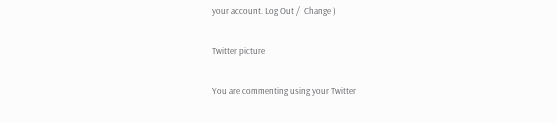your account. Log Out /  Change )

Twitter picture

You are commenting using your Twitter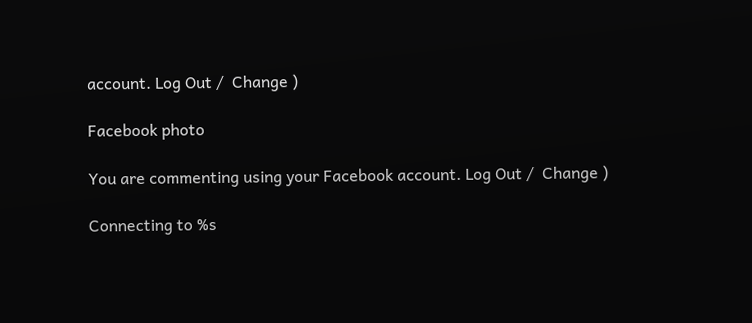account. Log Out /  Change )

Facebook photo

You are commenting using your Facebook account. Log Out /  Change )

Connecting to %s